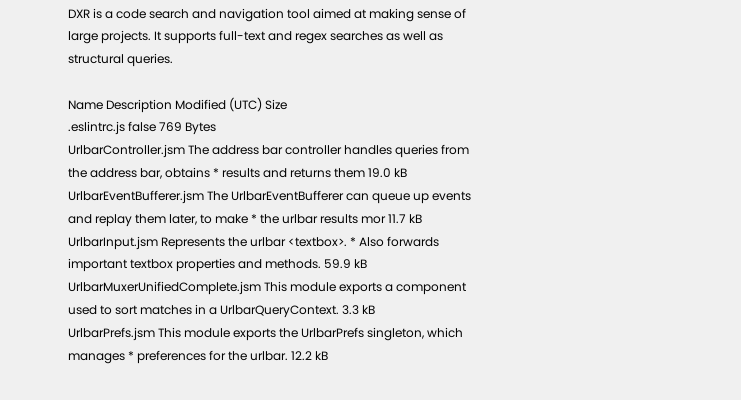DXR is a code search and navigation tool aimed at making sense of large projects. It supports full-text and regex searches as well as structural queries.

Name Description Modified (UTC) Size
.eslintrc.js false 769 Bytes
UrlbarController.jsm The address bar controller handles queries from the address bar, obtains * results and returns them 19.0 kB
UrlbarEventBufferer.jsm The UrlbarEventBufferer can queue up events and replay them later, to make * the urlbar results mor 11.7 kB
UrlbarInput.jsm Represents the urlbar <textbox>. * Also forwards important textbox properties and methods. 59.9 kB
UrlbarMuxerUnifiedComplete.jsm This module exports a component used to sort matches in a UrlbarQueryContext. 3.3 kB
UrlbarPrefs.jsm This module exports the UrlbarPrefs singleton, which manages * preferences for the urlbar. 12.2 kB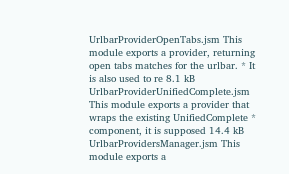UrlbarProviderOpenTabs.jsm This module exports a provider, returning open tabs matches for the urlbar. * It is also used to re 8.1 kB
UrlbarProviderUnifiedComplete.jsm This module exports a provider that wraps the existing UnifiedComplete * component, it is supposed 14.4 kB
UrlbarProvidersManager.jsm This module exports a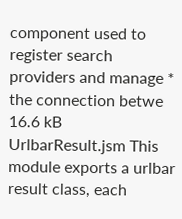component used to register search providers and manage * the connection betwe 16.6 kB
UrlbarResult.jsm This module exports a urlbar result class, each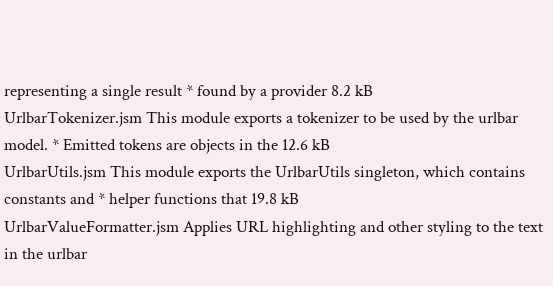representing a single result * found by a provider 8.2 kB
UrlbarTokenizer.jsm This module exports a tokenizer to be used by the urlbar model. * Emitted tokens are objects in the 12.6 kB
UrlbarUtils.jsm This module exports the UrlbarUtils singleton, which contains constants and * helper functions that 19.8 kB
UrlbarValueFormatter.jsm Applies URL highlighting and other styling to the text in the urlbar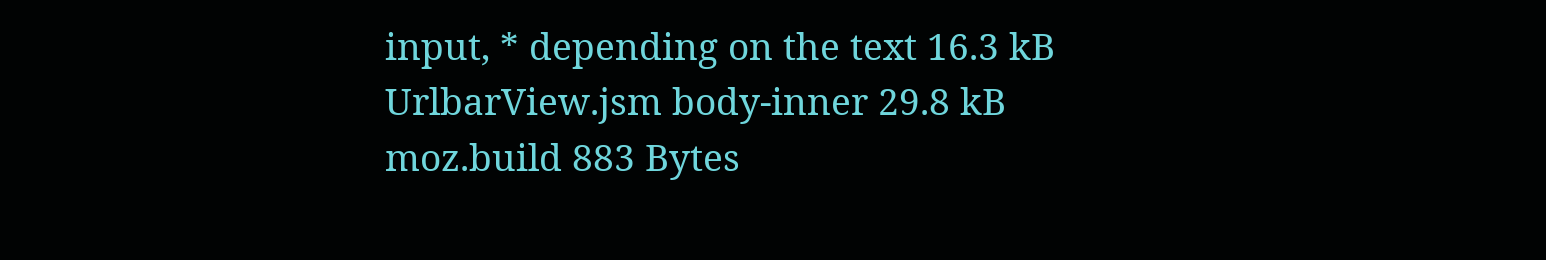input, * depending on the text 16.3 kB
UrlbarView.jsm body-inner 29.8 kB
moz.build 883 Bytes